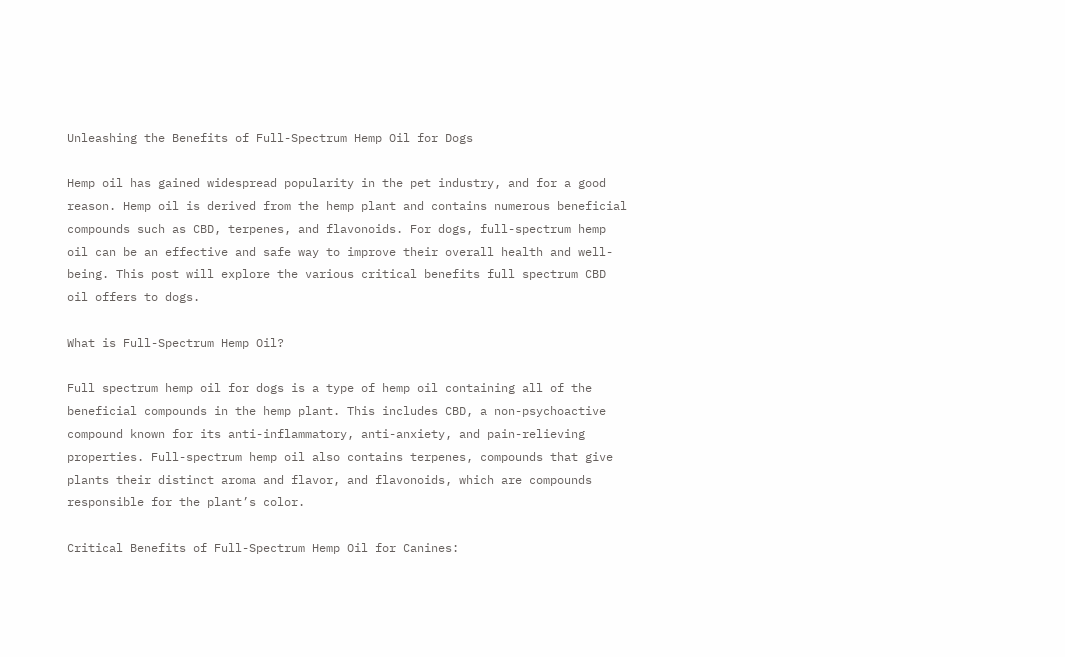Unleashing the Benefits of Full-Spectrum Hemp Oil for Dogs

Hemp oil has gained widespread popularity in the pet industry, and for a good reason. Hemp oil is derived from the hemp plant and contains numerous beneficial compounds such as CBD, terpenes, and flavonoids. For dogs, full-spectrum hemp oil can be an effective and safe way to improve their overall health and well-being. This post will explore the various critical benefits full spectrum CBD oil offers to dogs.

What is Full-Spectrum Hemp Oil?

Full spectrum hemp oil for dogs is a type of hemp oil containing all of the beneficial compounds in the hemp plant. This includes CBD, a non-psychoactive compound known for its anti-inflammatory, anti-anxiety, and pain-relieving properties. Full-spectrum hemp oil also contains terpenes, compounds that give plants their distinct aroma and flavor, and flavonoids, which are compounds responsible for the plant’s color.

Critical Benefits of Full-Spectrum Hemp Oil for Canines: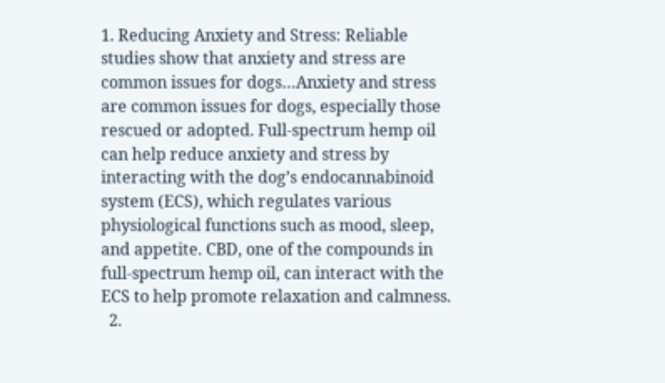1. Reducing Anxiety and Stress: Reliable studies show that anxiety and stress are common issues for dogs…Anxiety and stress are common issues for dogs, especially those rescued or adopted. Full-spectrum hemp oil can help reduce anxiety and stress by interacting with the dog’s endocannabinoid system (ECS), which regulates various physiological functions such as mood, sleep, and appetite. CBD, one of the compounds in full-spectrum hemp oil, can interact with the ECS to help promote relaxation and calmness.
  2.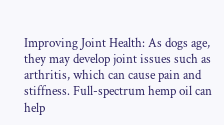Improving Joint Health: As dogs age, they may develop joint issues such as arthritis, which can cause pain and stiffness. Full-spectrum hemp oil can help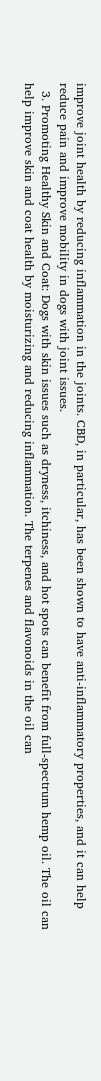improve joint health by reducing inflammation in the joints. CBD, in particular, has been shown to have anti-inflammatory properties, and it can help reduce pain and improve mobility in dogs with joint issues.
  3. Promoting Healthy Skin and Coat: Dogs with skin issues such as dryness, itchiness, and hot spots can benefit from full-spectrum hemp oil. The oil can help improve skin and coat health by moisturizing and reducing inflammation. The terpenes and flavonoids in the oil can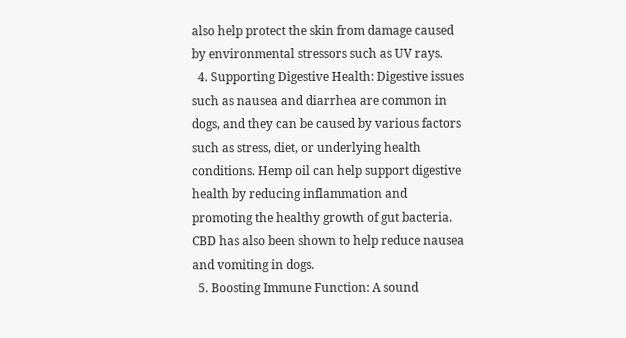also help protect the skin from damage caused by environmental stressors such as UV rays.
  4. Supporting Digestive Health: Digestive issues such as nausea and diarrhea are common in dogs, and they can be caused by various factors such as stress, diet, or underlying health conditions. Hemp oil can help support digestive health by reducing inflammation and promoting the healthy growth of gut bacteria. CBD has also been shown to help reduce nausea and vomiting in dogs.
  5. Boosting Immune Function: A sound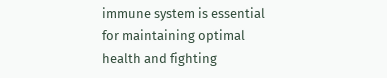immune system is essential for maintaining optimal health and fighting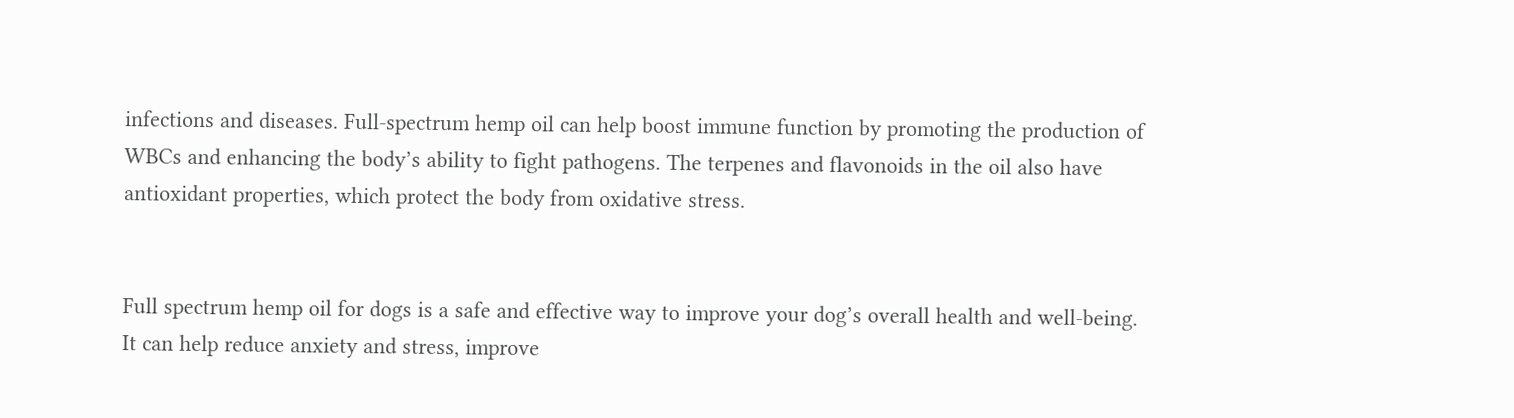infections and diseases. Full-spectrum hemp oil can help boost immune function by promoting the production of WBCs and enhancing the body’s ability to fight pathogens. The terpenes and flavonoids in the oil also have antioxidant properties, which protect the body from oxidative stress.


Full spectrum hemp oil for dogs is a safe and effective way to improve your dog’s overall health and well-being. It can help reduce anxiety and stress, improve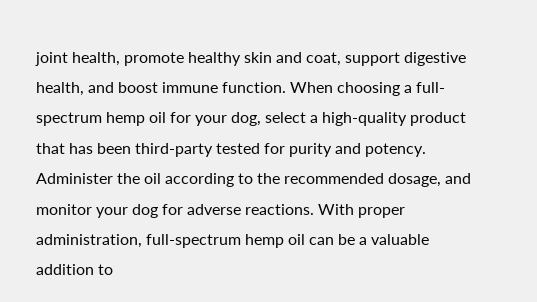joint health, promote healthy skin and coat, support digestive health, and boost immune function. When choosing a full-spectrum hemp oil for your dog, select a high-quality product that has been third-party tested for purity and potency. Administer the oil according to the recommended dosage, and monitor your dog for adverse reactions. With proper administration, full-spectrum hemp oil can be a valuable addition to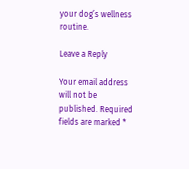your dog’s wellness routine.

Leave a Reply

Your email address will not be published. Required fields are marked *